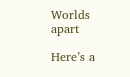Worlds apart

Here’s a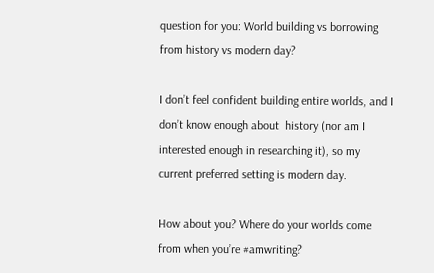question for you: World building vs borrowing from history vs modern day?

I don’t feel confident building entire worlds, and I don’t know enough about  history (nor am I interested enough in researching it), so my current preferred setting is modern day.

How about you? Where do your worlds come from when you’re #amwriting?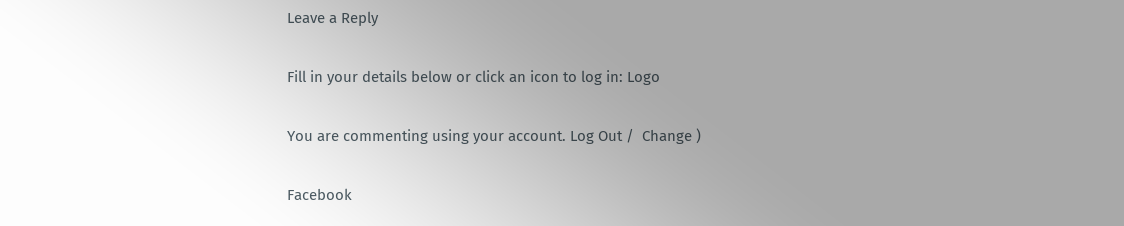Leave a Reply

Fill in your details below or click an icon to log in: Logo

You are commenting using your account. Log Out /  Change )

Facebook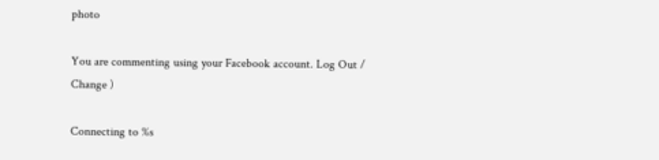photo

You are commenting using your Facebook account. Log Out /  Change )

Connecting to %s